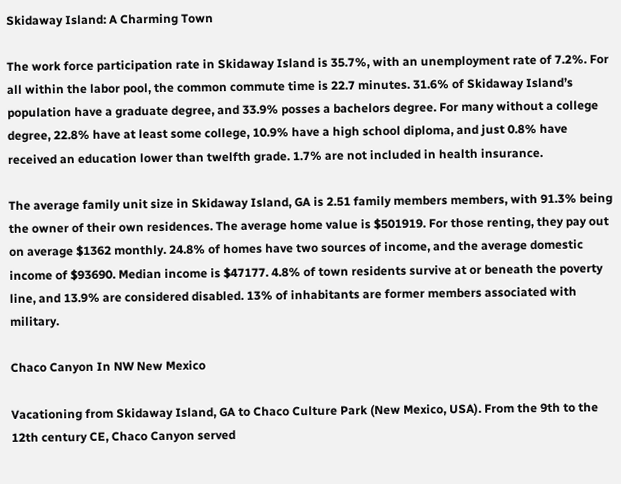Skidaway Island: A Charming Town

The work force participation rate in Skidaway Island is 35.7%, with an unemployment rate of 7.2%. For all within the labor pool, the common commute time is 22.7 minutes. 31.6% of Skidaway Island’s population have a graduate degree, and 33.9% posses a bachelors degree. For many without a college degree, 22.8% have at least some college, 10.9% have a high school diploma, and just 0.8% have received an education lower than twelfth grade. 1.7% are not included in health insurance.

The average family unit size in Skidaway Island, GA is 2.51 family members members, with 91.3% being the owner of their own residences. The average home value is $501919. For those renting, they pay out on average $1362 monthly. 24.8% of homes have two sources of income, and the average domestic income of $93690. Median income is $47177. 4.8% of town residents survive at or beneath the poverty line, and 13.9% are considered disabled. 13% of inhabitants are former members associated with military.

Chaco Canyon In NW New Mexico

Vacationing from Skidaway Island, GA to Chaco Culture Park (New Mexico, USA). From the 9th to the 12th century CE, Chaco Canyon served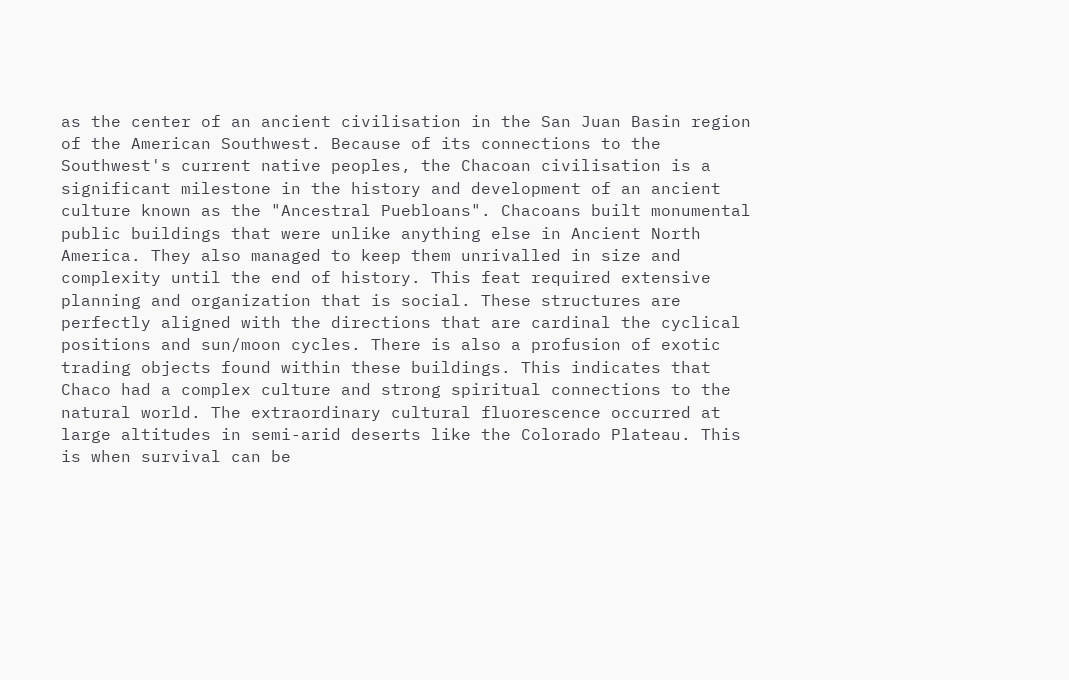as the center of an ancient civilisation in the San Juan Basin region of the American Southwest. Because of its connections to the Southwest's current native peoples, the Chacoan civilisation is a significant milestone in the history and development of an ancient culture known as the "Ancestral Puebloans". Chacoans built monumental public buildings that were unlike anything else in Ancient North America. They also managed to keep them unrivalled in size and complexity until the end of history. This feat required extensive planning and organization that is social. These structures are perfectly aligned with the directions that are cardinal the cyclical positions and sun/moon cycles. There is also a profusion of exotic trading objects found within these buildings. This indicates that Chaco had a complex culture and strong spiritual connections to the natural world. The extraordinary cultural fluorescence occurred at large altitudes in semi-arid deserts like the Colorado Plateau. This is when survival can be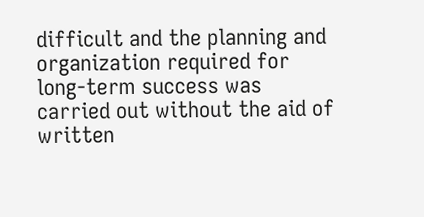difficult and the planning and organization required for long-term success was carried out without the aid of written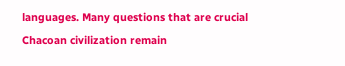languages. Many questions that are crucial Chacoan civilization remain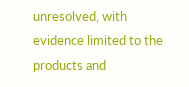unresolved, with evidence limited to the products and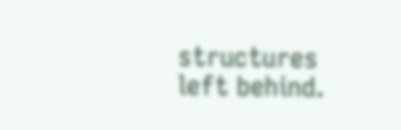structures left behind.